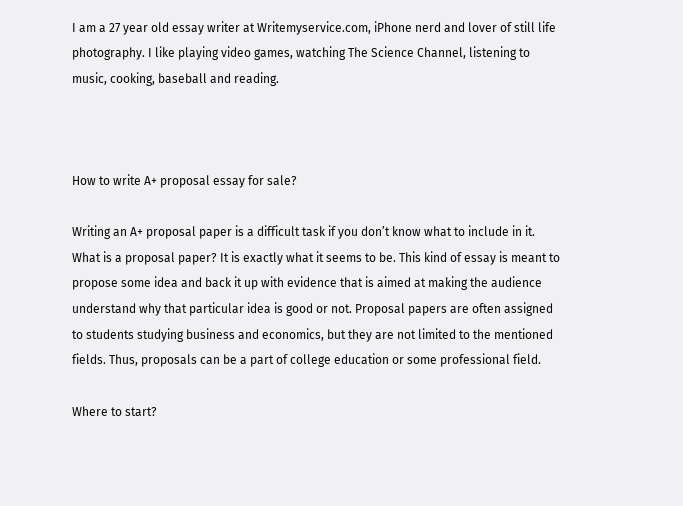I am a 27 year old essay writer at Writemyservice.com, iPhone nerd and lover of still life photography. I like playing video games, watching The Science Channel, listening to music, cooking, baseball and reading.



How to write A+ proposal essay for sale?

Writing an A+ proposal paper is a difficult task if you don’t know what to include in it. What is a proposal paper? It is exactly what it seems to be. This kind of essay is meant to propose some idea and back it up with evidence that is aimed at making the audience understand why that particular idea is good or not. Proposal papers are often assigned to students studying business and economics, but they are not limited to the mentioned fields. Thus, proposals can be a part of college education or some professional field.

Where to start?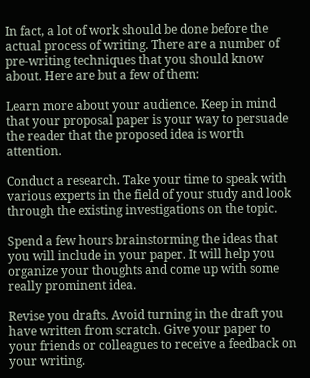In fact, a lot of work should be done before the actual process of writing. There are a number of pre-writing techniques that you should know about. Here are but a few of them:

Learn more about your audience. Keep in mind that your proposal paper is your way to persuade the reader that the proposed idea is worth attention.

Conduct a research. Take your time to speak with various experts in the field of your study and look through the existing investigations on the topic.

Spend a few hours brainstorming the ideas that you will include in your paper. It will help you organize your thoughts and come up with some really prominent idea.

Revise you drafts. Avoid turning in the draft you have written from scratch. Give your paper to your friends or colleagues to receive a feedback on your writing.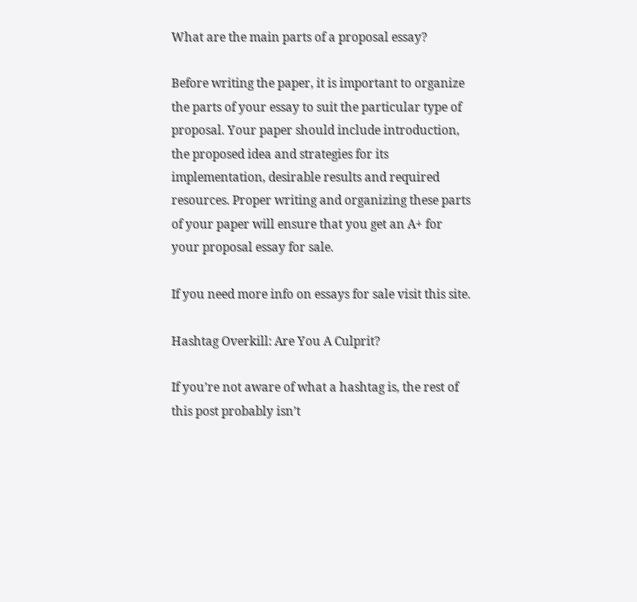What are the main parts of a proposal essay?

Before writing the paper, it is important to organize the parts of your essay to suit the particular type of proposal. Your paper should include introduction, the proposed idea and strategies for its implementation, desirable results and required resources. Proper writing and organizing these parts of your paper will ensure that you get an A+ for your proposal essay for sale.

If you need more info on essays for sale visit this site.

Hashtag Overkill: Are You A Culprit?

If you’re not aware of what a hashtag is, the rest of this post probably isn’t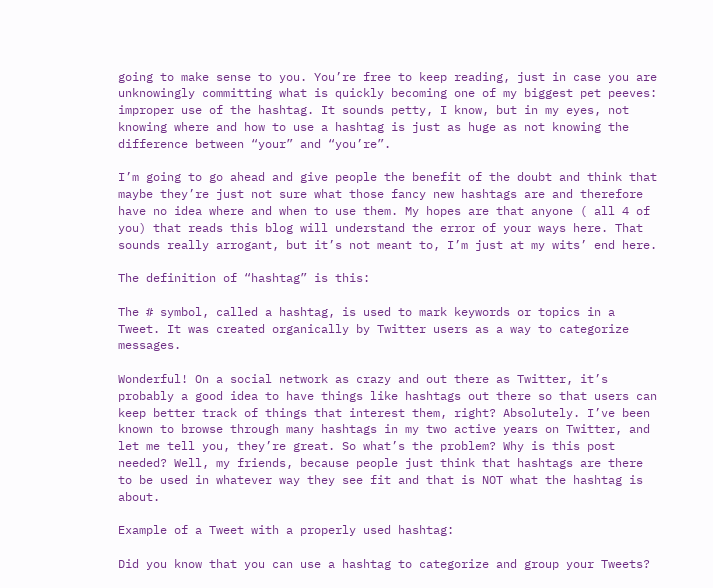going to make sense to you. You’re free to keep reading, just in case you are unknowingly committing what is quickly becoming one of my biggest pet peeves: improper use of the hashtag. It sounds petty, I know, but in my eyes, not knowing where and how to use a hashtag is just as huge as not knowing the difference between “your” and “you’re”.

I’m going to go ahead and give people the benefit of the doubt and think that maybe they’re just not sure what those fancy new hashtags are and therefore have no idea where and when to use them. My hopes are that anyone ( all 4 of you) that reads this blog will understand the error of your ways here. That sounds really arrogant, but it’s not meant to, I’m just at my wits’ end here.

The definition of “hashtag” is this:

The # symbol, called a hashtag, is used to mark keywords or topics in a Tweet. It was created organically by Twitter users as a way to categorize messages.

Wonderful! On a social network as crazy and out there as Twitter, it’s probably a good idea to have things like hashtags out there so that users can keep better track of things that interest them, right? Absolutely. I’ve been known to browse through many hashtags in my two active years on Twitter, and let me tell you, they’re great. So what’s the problem? Why is this post needed? Well, my friends, because people just think that hashtags are there to be used in whatever way they see fit and that is NOT what the hashtag is about.

Example of a Tweet with a properly used hashtag:

Did you know that you can use a hashtag to categorize and group your Tweets?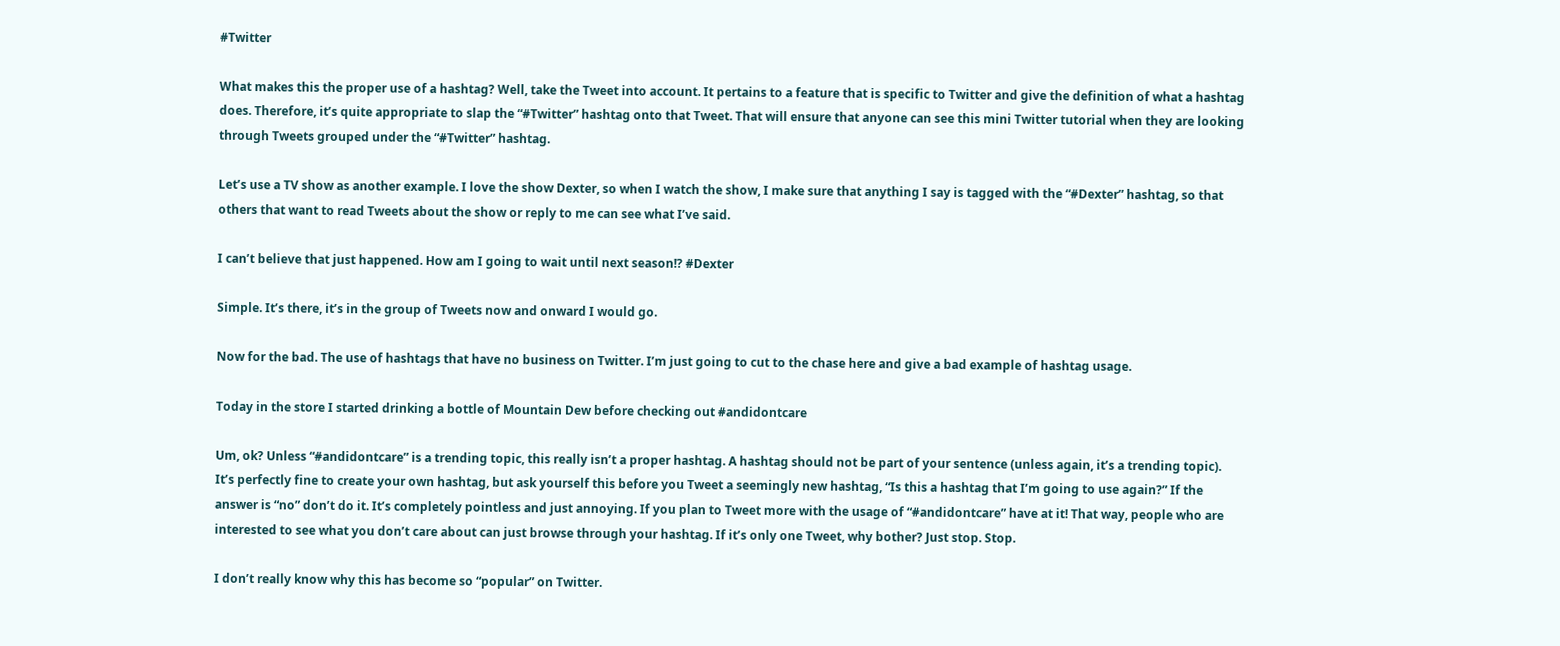#Twitter

What makes this the proper use of a hashtag? Well, take the Tweet into account. It pertains to a feature that is specific to Twitter and give the definition of what a hashtag does. Therefore, it’s quite appropriate to slap the “#Twitter” hashtag onto that Tweet. That will ensure that anyone can see this mini Twitter tutorial when they are looking through Tweets grouped under the “#Twitter” hashtag.

Let’s use a TV show as another example. I love the show Dexter, so when I watch the show, I make sure that anything I say is tagged with the “#Dexter” hashtag, so that others that want to read Tweets about the show or reply to me can see what I’ve said.

I can’t believe that just happened. How am I going to wait until next season!? #Dexter

Simple. It’s there, it’s in the group of Tweets now and onward I would go.

Now for the bad. The use of hashtags that have no business on Twitter. I’m just going to cut to the chase here and give a bad example of hashtag usage.

Today in the store I started drinking a bottle of Mountain Dew before checking out #andidontcare

Um, ok? Unless “#andidontcare” is a trending topic, this really isn’t a proper hashtag. A hashtag should not be part of your sentence (unless again, it’s a trending topic). It’s perfectly fine to create your own hashtag, but ask yourself this before you Tweet a seemingly new hashtag, “Is this a hashtag that I’m going to use again?” If the answer is “no” don’t do it. It’s completely pointless and just annoying. If you plan to Tweet more with the usage of “#andidontcare” have at it! That way, people who are interested to see what you don’t care about can just browse through your hashtag. If it’s only one Tweet, why bother? Just stop. Stop.

I don’t really know why this has become so “popular” on Twitter.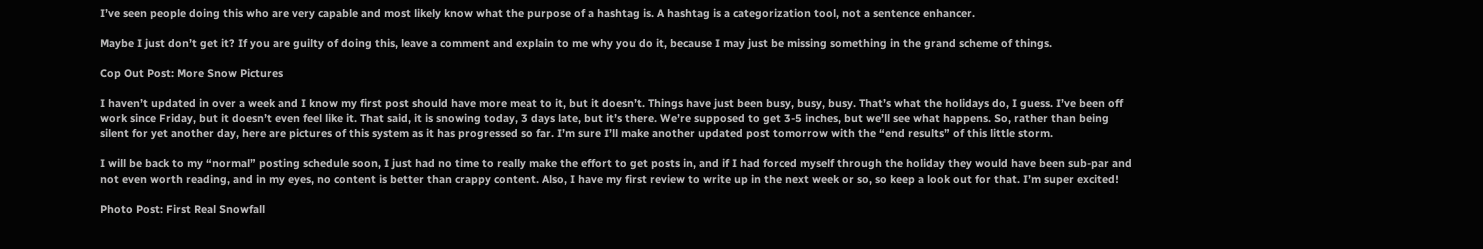I’ve seen people doing this who are very capable and most likely know what the purpose of a hashtag is. A hashtag is a categorization tool, not a sentence enhancer.

Maybe I just don’t get it? If you are guilty of doing this, leave a comment and explain to me why you do it, because I may just be missing something in the grand scheme of things.

Cop Out Post: More Snow Pictures

I haven’t updated in over a week and I know my first post should have more meat to it, but it doesn’t. Things have just been busy, busy, busy. That’s what the holidays do, I guess. I’ve been off work since Friday, but it doesn’t even feel like it. That said, it is snowing today, 3 days late, but it’s there. We’re supposed to get 3-5 inches, but we’ll see what happens. So, rather than being silent for yet another day, here are pictures of this system as it has progressed so far. I’m sure I’ll make another updated post tomorrow with the “end results” of this little storm.

I will be back to my “normal” posting schedule soon, I just had no time to really make the effort to get posts in, and if I had forced myself through the holiday they would have been sub-par and not even worth reading, and in my eyes, no content is better than crappy content. Also, I have my first review to write up in the next week or so, so keep a look out for that. I’m super excited!

Photo Post: First Real Snowfall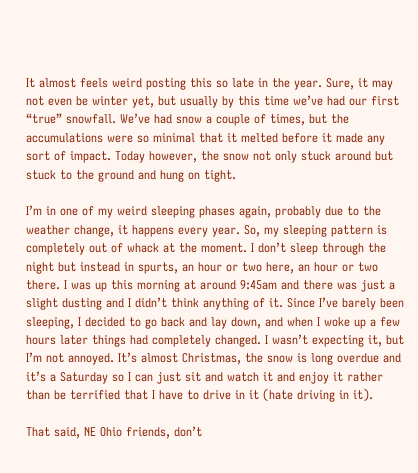It almost feels weird posting this so late in the year. Sure, it may not even be winter yet, but usually by this time we’ve had our first “true” snowfall. We’ve had snow a couple of times, but the accumulations were so minimal that it melted before it made any sort of impact. Today however, the snow not only stuck around but stuck to the ground and hung on tight.

I’m in one of my weird sleeping phases again, probably due to the weather change, it happens every year. So, my sleeping pattern is completely out of whack at the moment. I don’t sleep through the night but instead in spurts, an hour or two here, an hour or two there. I was up this morning at around 9:45am and there was just a slight dusting and I didn’t think anything of it. Since I’ve barely been sleeping, I decided to go back and lay down, and when I woke up a few hours later things had completely changed. I wasn’t expecting it, but I’m not annoyed. It’s almost Christmas, the snow is long overdue and it’s a Saturday so I can just sit and watch it and enjoy it rather than be terrified that I have to drive in it (hate driving in it).

That said, NE Ohio friends, don’t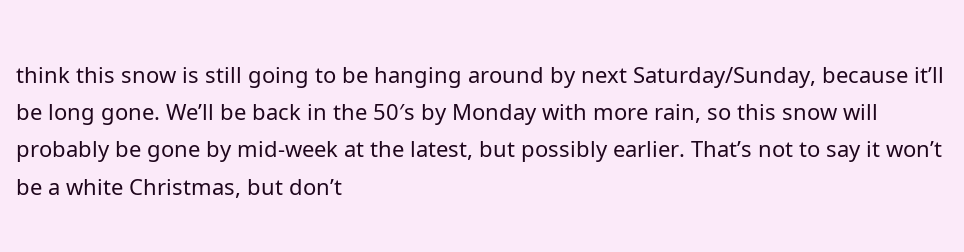think this snow is still going to be hanging around by next Saturday/Sunday, because it’ll be long gone. We’ll be back in the 50′s by Monday with more rain, so this snow will probably be gone by mid-week at the latest, but possibly earlier. That’s not to say it won’t be a white Christmas, but don’t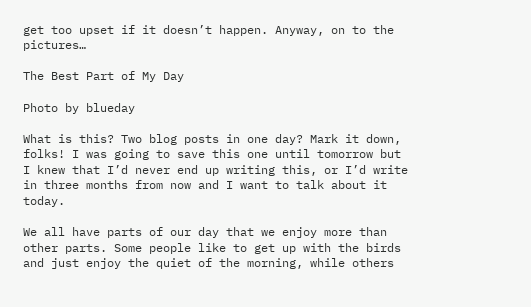get too upset if it doesn’t happen. Anyway, on to the pictures…

The Best Part of My Day

Photo by blueday

What is this? Two blog posts in one day? Mark it down, folks! I was going to save this one until tomorrow but I knew that I’d never end up writing this, or I’d write in three months from now and I want to talk about it today.

We all have parts of our day that we enjoy more than other parts. Some people like to get up with the birds and just enjoy the quiet of the morning, while others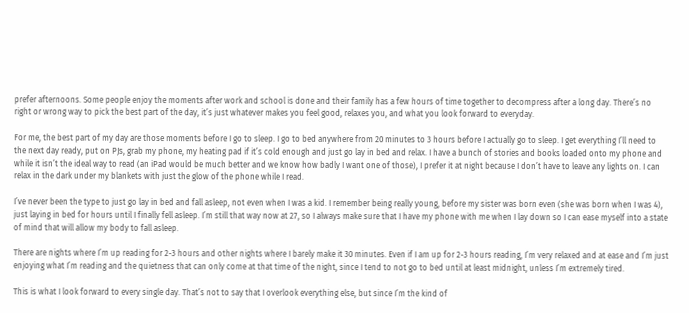prefer afternoons. Some people enjoy the moments after work and school is done and their family has a few hours of time together to decompress after a long day. There’s no right or wrong way to pick the best part of the day, it’s just whatever makes you feel good, relaxes you, and what you look forward to everyday.

For me, the best part of my day are those moments before I go to sleep. I go to bed anywhere from 20 minutes to 3 hours before I actually go to sleep. I get everything I’ll need to the next day ready, put on PJs, grab my phone, my heating pad if it’s cold enough and just go lay in bed and relax. I have a bunch of stories and books loaded onto my phone and while it isn’t the ideal way to read (an iPad would be much better and we know how badly I want one of those), I prefer it at night because I don’t have to leave any lights on. I can relax in the dark under my blankets with just the glow of the phone while I read.

I’ve never been the type to just go lay in bed and fall asleep, not even when I was a kid. I remember being really young, before my sister was born even (she was born when I was 4), just laying in bed for hours until I finally fell asleep. I’m still that way now at 27, so I always make sure that I have my phone with me when I lay down so I can ease myself into a state of mind that will allow my body to fall asleep.

There are nights where I’m up reading for 2-3 hours and other nights where I barely make it 30 minutes. Even if I am up for 2-3 hours reading, I’m very relaxed and at ease and I’m just enjoying what I’m reading and the quietness that can only come at that time of the night, since I tend to not go to bed until at least midnight, unless I’m extremely tired.

This is what I look forward to every single day. That’s not to say that I overlook everything else, but since I’m the kind of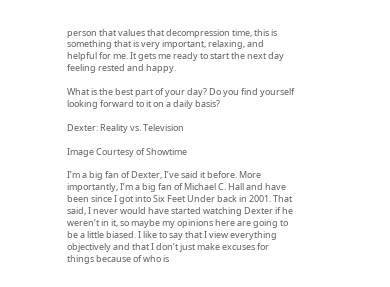person that values that decompression time, this is something that is very important, relaxing, and helpful for me. It gets me ready to start the next day feeling rested and happy.

What is the best part of your day? Do you find yourself looking forward to it on a daily basis?

Dexter: Reality vs. Television

Image Courtesy of Showtime

I’m a big fan of Dexter, I’ve said it before. More importantly, I’m a big fan of Michael C. Hall and have been since I got into Six Feet Under back in 2001. That said, I never would have started watching Dexter if he weren’t in it, so maybe my opinions here are going to be a little biased. I like to say that I view everything objectively and that I don’t just make excuses for things because of who is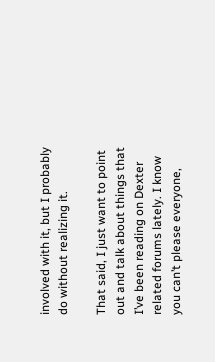involved with it, but I probably do without realizing it.

That said, I just want to point out and talk about things that I’ve been reading on Dexter related forums lately. I know you can’t please everyone,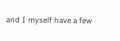and I myself have a few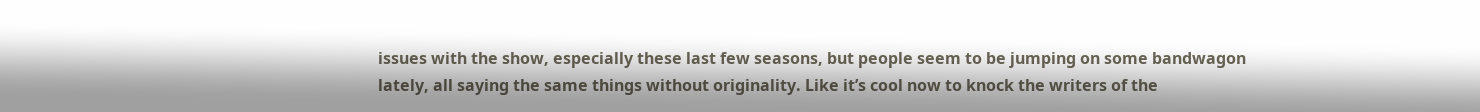issues with the show, especially these last few seasons, but people seem to be jumping on some bandwagon lately, all saying the same things without originality. Like it’s cool now to knock the writers of the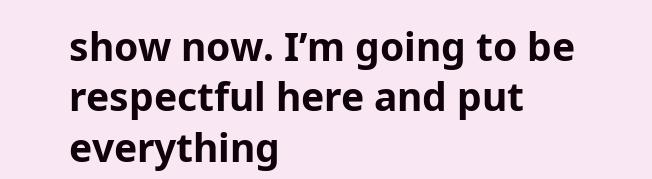show now. I’m going to be respectful here and put everything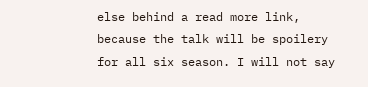else behind a read more link, because the talk will be spoilery for all six season. I will not say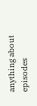anything about episodes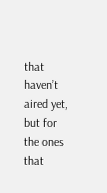that haven’t aired yet, but for the ones that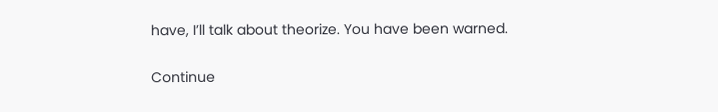have, I’ll talk about theorize. You have been warned.

Continue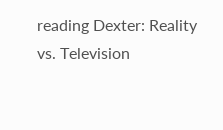reading Dexter: Reality vs. Television